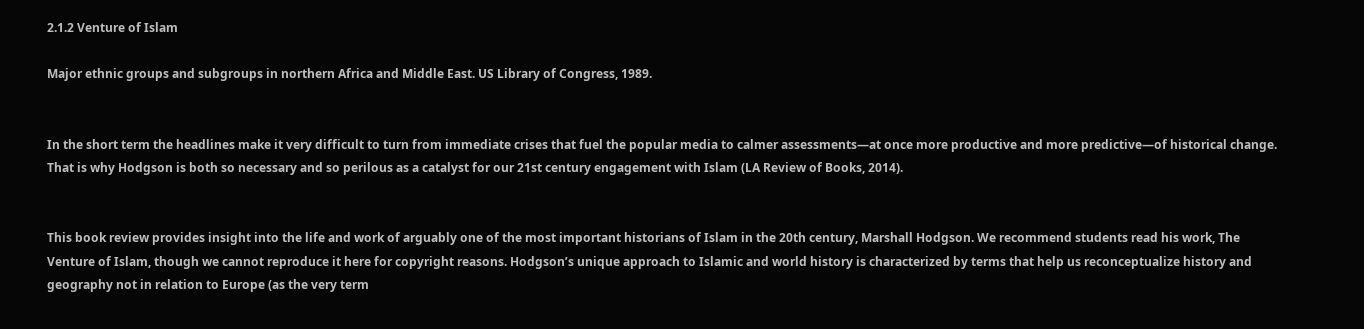2.1.2 Venture of Islam

Major ethnic groups and subgroups in northern Africa and Middle East. US Library of Congress, 1989.


In the short term the headlines make it very difficult to turn from immediate crises that fuel the popular media to calmer assessments—at once more productive and more predictive—of historical change. That is why Hodgson is both so necessary and so perilous as a catalyst for our 21st century engagement with Islam (LA Review of Books, 2014).


This book review provides insight into the life and work of arguably one of the most important historians of Islam in the 20th century, Marshall Hodgson. We recommend students read his work, The Venture of Islam, though we cannot reproduce it here for copyright reasons. Hodgson’s unique approach to Islamic and world history is characterized by terms that help us reconceptualize history and geography not in relation to Europe (as the very term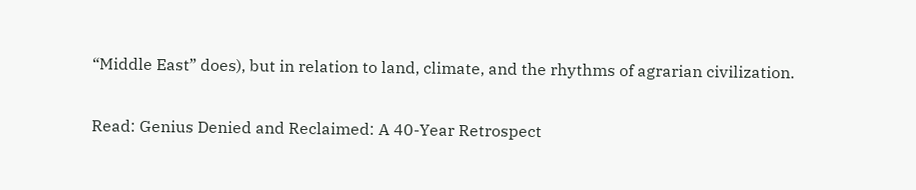“Middle East” does), but in relation to land, climate, and the rhythms of agrarian civilization.


Read: Genius Denied and Reclaimed: A 40-Year Retrospect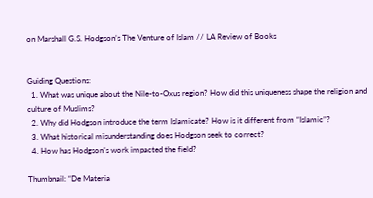on Marshall G.S. Hodgson’s The Venture of Islam // LA Review of Books


Guiding Questions:
  1. What was unique about the Nile-to-Oxus region? How did this uniqueness shape the religion and culture of Muslims?
  2. Why did Hodgson introduce the term Islamicate? How is it different from “Islamic”?
  3. What historical misunderstanding does Hodgson seek to correct?
  4. How has Hodgson’s work impacted the field?

Thumbnail: “De Materia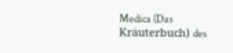Medica (Das Kräuterbuch) des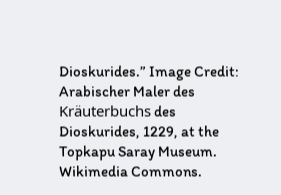Dioskurides.” Image Credit: Arabischer Maler des Kräuterbuchs des Dioskurides, 1229, at the Topkapu Saray Museum. Wikimedia Commons.